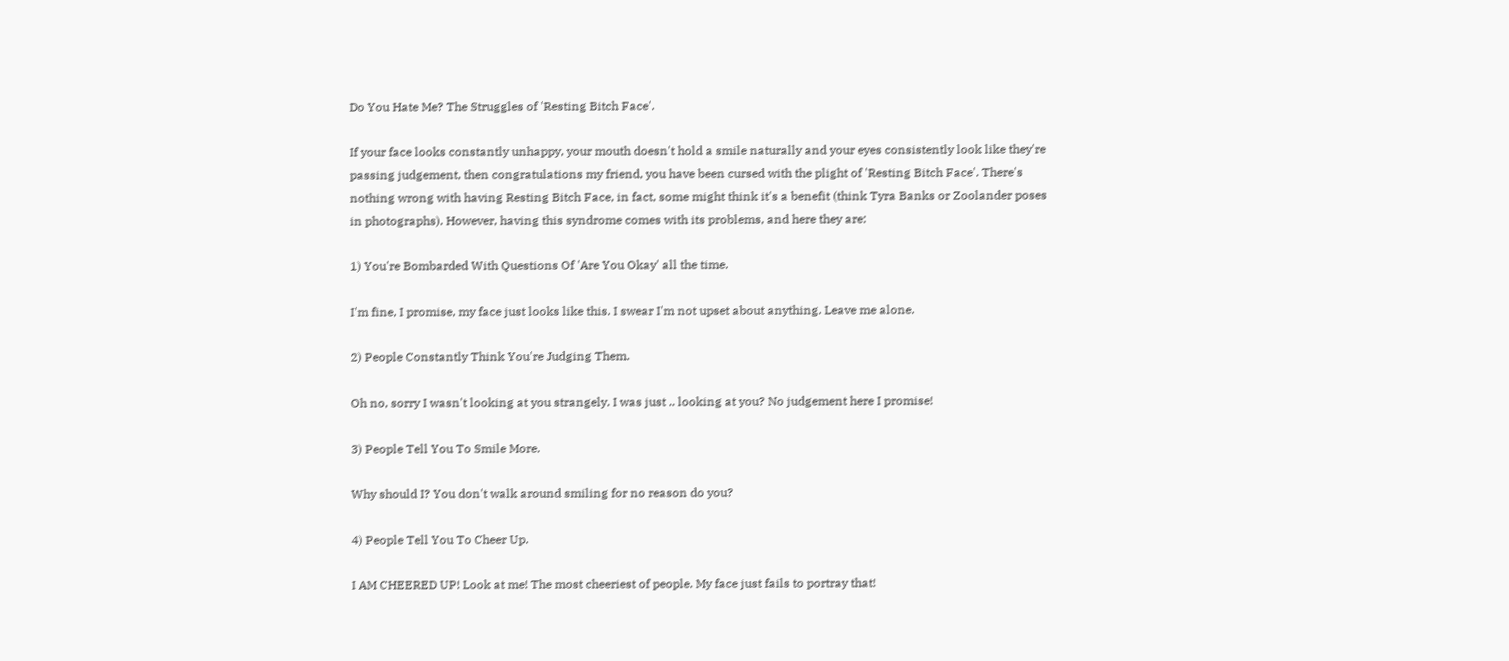Do You Hate Me? The Struggles of 'Resting Bitch Face'.

If your face looks constantly unhappy, your mouth doesn't hold a smile naturally and your eyes consistently look like they're passing judgement, then congratulations my friend, you have been cursed with the plight of 'Resting Bitch Face'. There's nothing wrong with having Resting Bitch Face, in fact, some might think it's a benefit (think Tyra Banks or Zoolander poses in photographs). However, having this syndrome comes with its problems, and here they are:

1) You're Bombarded With Questions Of 'Are You Okay' all the time.

I'm fine, I promise, my face just looks like this. I swear I'm not upset about anything. Leave me alone.

2) People Constantly Think You're Judging Them.

Oh no, sorry I wasn't looking at you strangely. I was just .. looking at you? No judgement here I promise!

3) People Tell You To Smile More.

Why should I? You don't walk around smiling for no reason do you?

4) People Tell You To Cheer Up.

I AM CHEERED UP! Look at me! The most cheeriest of people. My face just fails to portray that!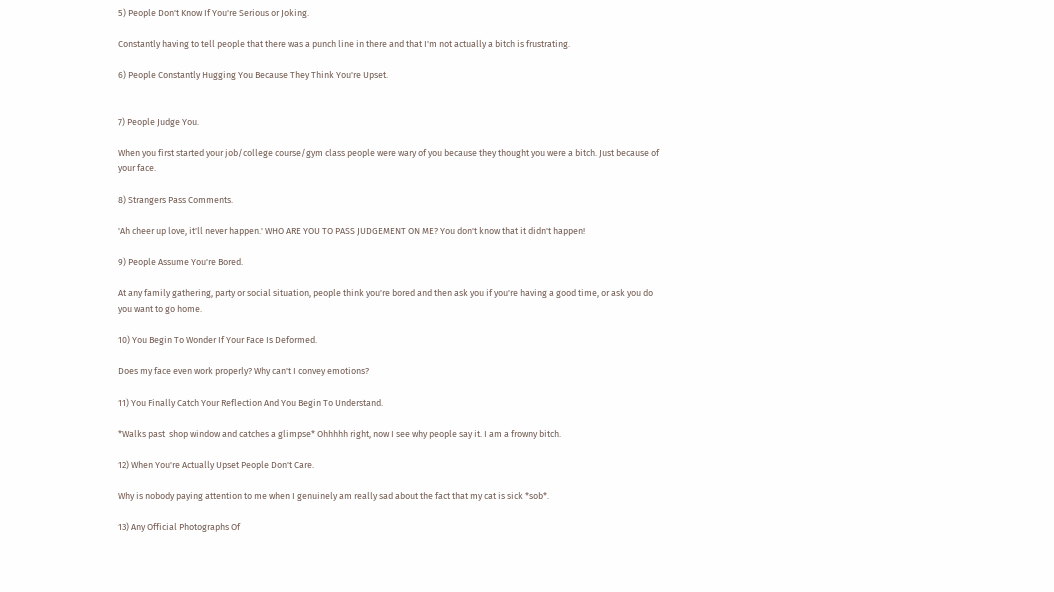5) People Don't Know If You're Serious or Joking.

Constantly having to tell people that there was a punch line in there and that I'm not actually a bitch is frustrating.

6) People Constantly Hugging You Because They Think You're Upset.


7) People Judge You.

When you first started your job/college course/gym class people were wary of you because they thought you were a bitch. Just because of your face.

8) Strangers Pass Comments.

'Ah cheer up love, it'll never happen.' WHO ARE YOU TO PASS JUDGEMENT ON ME? You don't know that it didn't happen!

9) People Assume You're Bored.

At any family gathering, party or social situation, people think you're bored and then ask you if you're having a good time, or ask you do you want to go home.

10) You Begin To Wonder If Your Face Is Deformed.

Does my face even work properly? Why can't I convey emotions?

11) You Finally Catch Your Reflection And You Begin To Understand.

*Walks past  shop window and catches a glimpse* Ohhhhh right, now I see why people say it. I am a frowny bitch.

12) When You're Actually Upset People Don't Care.

Why is nobody paying attention to me when I genuinely am really sad about the fact that my cat is sick *sob*.

13) Any Official Photographs Of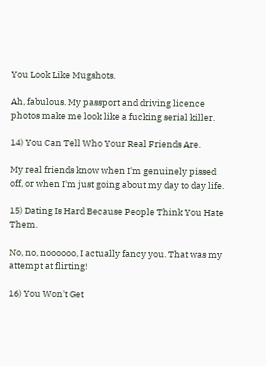You Look Like Mugshots.

Ah, fabulous. My passport and driving licence photos make me look like a fucking serial killer.

14) You Can Tell Who Your Real Friends Are.

My real friends know when I'm genuinely pissed off, or when I'm just going about my day to day life.

15) Dating Is Hard Because People Think You Hate Them.

No, no, noooooo, I actually fancy you. That was my attempt at flirting!

16) You Won't Get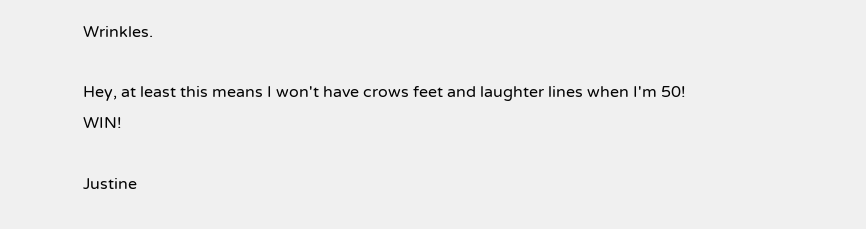Wrinkles.

Hey, at least this means I won't have crows feet and laughter lines when I'm 50! WIN!

Justine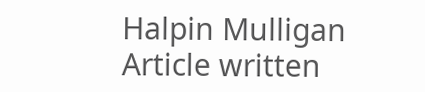Halpin Mulligan
Article written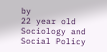by
22 year old Sociology and Social Policy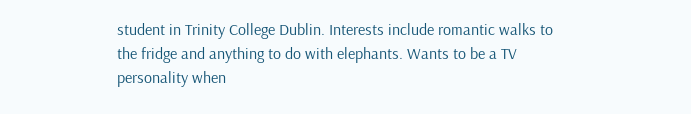student in Trinity College Dublin. Interests include romantic walks to the fridge and anything to do with elephants. Wants to be a TV personality when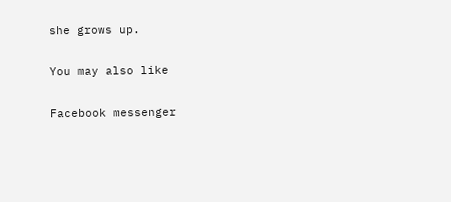she grows up.

You may also like

Facebook messenger